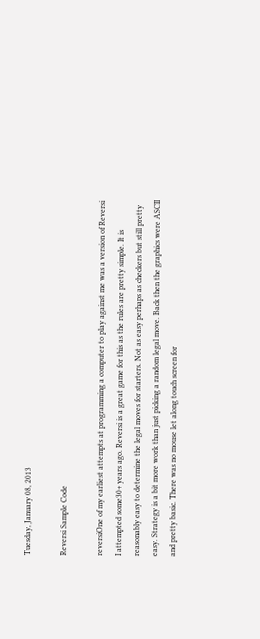Tuesday, January 08, 2013

Reversi Sample Code

reversiOne of my earliest attempts at programming a computer to play against me was a version of Reversi I attempted some30+ years ago. Reversi is a great game for this as the rules are pretty simple. It is reasonably easy to determine the legal moves for starters. Not as easy perhaps as checkers but still pretty easy. Strategy is a bit more work than just picking a random legal move. Back then the graphics were ASCII and pretty basic. There was no mouse let along touch screen for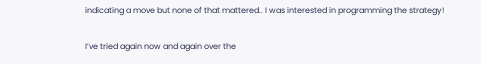indicating a move but none of that mattered.. I was interested in programming the strategy!

I’ve tried again now and again over the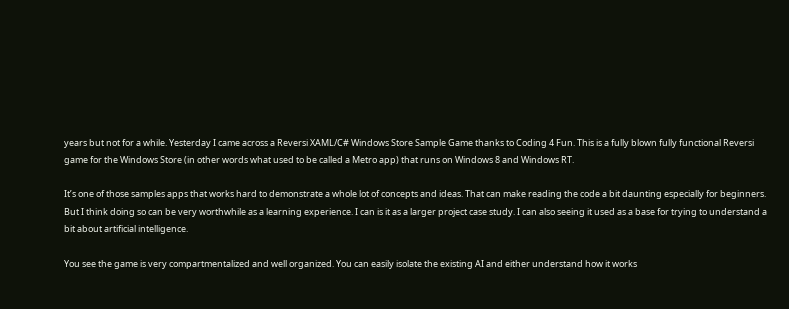years but not for a while. Yesterday I came across a Reversi XAML/C# Windows Store Sample Game thanks to Coding 4 Fun. This is a fully blown fully functional Reversi game for the Windows Store (in other words what used to be called a Metro app) that runs on Windows 8 and Windows RT.

It’s one of those samples apps that works hard to demonstrate a whole lot of concepts and ideas. That can make reading the code a bit daunting especially for beginners. But I think doing so can be very worthwhile as a learning experience. I can is it as a larger project case study. I can also seeing it used as a base for trying to understand a bit about artificial intelligence.

You see the game is very compartmentalized and well organized. You can easily isolate the existing AI and either understand how it works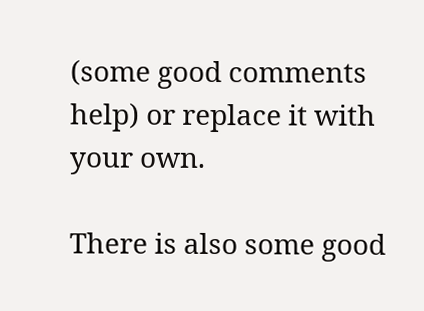(some good comments help) or replace it with your own.

There is also some good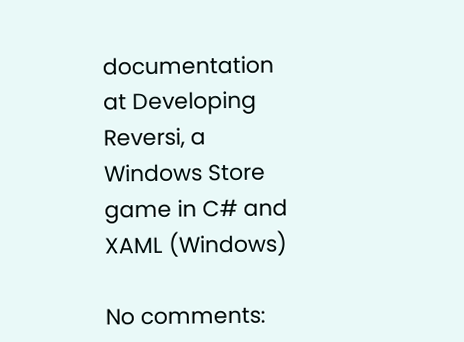documentation at Developing Reversi, a Windows Store game in C# and XAML (Windows)

No comments: